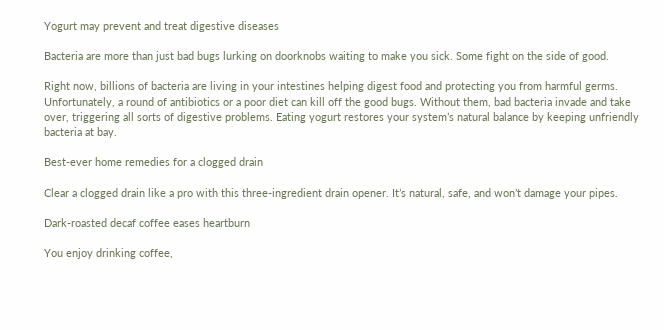Yogurt may prevent and treat digestive diseases

Bacteria are more than just bad bugs lurking on doorknobs waiting to make you sick. Some fight on the side of good.

Right now, billions of bacteria are living in your intestines helping digest food and protecting you from harmful germs. Unfortunately, a round of antibiotics or a poor diet can kill off the good bugs. Without them, bad bacteria invade and take over, triggering all sorts of digestive problems. Eating yogurt restores your system’s natural balance by keeping unfriendly bacteria at bay.

Best-ever home remedies for a clogged drain

Clear a clogged drain like a pro with this three-ingredient drain opener. It’s natural, safe, and won’t damage your pipes.

Dark-roasted decaf coffee eases heartburn

You enjoy drinking coffee,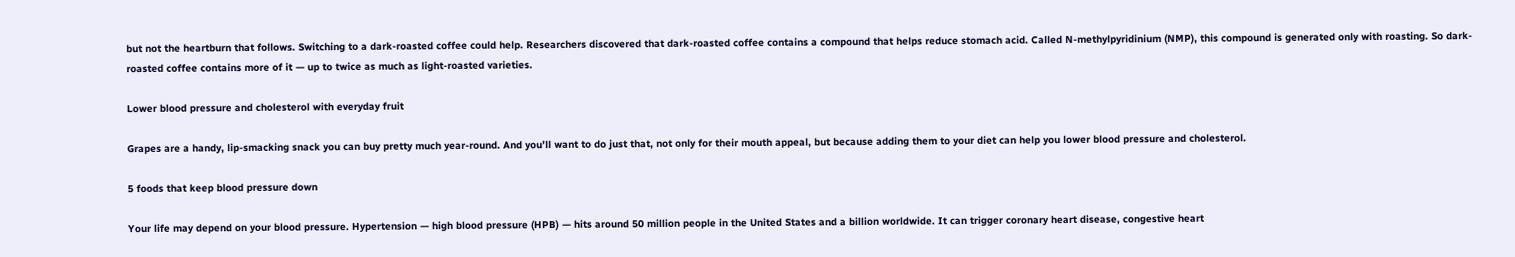but not the heartburn that follows. Switching to a dark-roasted coffee could help. Researchers discovered that dark-roasted coffee contains a compound that helps reduce stomach acid. Called N-methylpyridinium (NMP), this compound is generated only with roasting. So dark-roasted coffee contains more of it — up to twice as much as light-roasted varieties.

Lower blood pressure and cholesterol with everyday fruit

Grapes are a handy, lip-smacking snack you can buy pretty much year-round. And you’ll want to do just that, not only for their mouth appeal, but because adding them to your diet can help you lower blood pressure and cholesterol.

5 foods that keep blood pressure down

Your life may depend on your blood pressure. Hypertension — high blood pressure (HPB) — hits around 50 million people in the United States and a billion worldwide. It can trigger coronary heart disease, congestive heart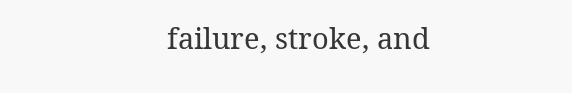failure, stroke, and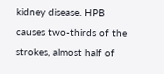kidney disease. HPB causes two-thirds of the strokes, almost half of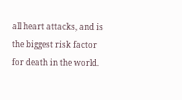all heart attacks, and is the biggest risk factor for death in the world.